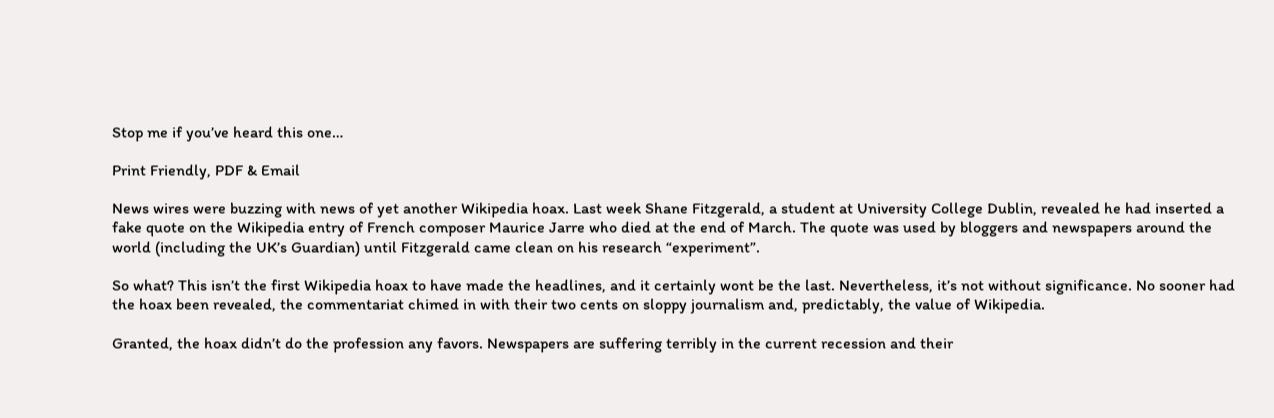Stop me if you’ve heard this one…

Print Friendly, PDF & Email

News wires were buzzing with news of yet another Wikipedia hoax. Last week Shane Fitzgerald, a student at University College Dublin, revealed he had inserted a fake quote on the Wikipedia entry of French composer Maurice Jarre who died at the end of March. The quote was used by bloggers and newspapers around the world (including the UK’s Guardian) until Fitzgerald came clean on his research “experiment”.

So what? This isn’t the first Wikipedia hoax to have made the headlines, and it certainly wont be the last. Nevertheless, it’s not without significance. No sooner had the hoax been revealed, the commentariat chimed in with their two cents on sloppy journalism and, predictably, the value of Wikipedia.

Granted, the hoax didn’t do the profession any favors. Newspapers are suffering terribly in the current recession and their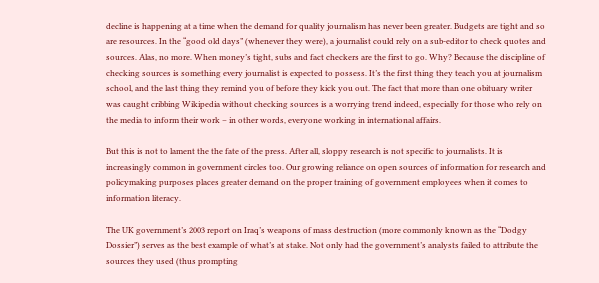decline is happening at a time when the demand for quality journalism has never been greater. Budgets are tight and so are resources. In the “good old days” (whenever they were), a journalist could rely on a sub-editor to check quotes and sources. Alas, no more. When money’s tight, subs and fact checkers are the first to go. Why? Because the discipline of checking sources is something every journalist is expected to possess. It’s the first thing they teach you at journalism school, and the last thing they remind you of before they kick you out. The fact that more than one obituary writer was caught cribbing Wikipedia without checking sources is a worrying trend indeed, especially for those who rely on the media to inform their work – in other words, everyone working in international affairs.

But this is not to lament the the fate of the press. After all, sloppy research is not specific to journalists. It is increasingly common in government circles too. Our growing reliance on open sources of information for research and policymaking purposes places greater demand on the proper training of government employees when it comes to information literacy.

The UK government’s 2003 report on Iraq’s weapons of mass destruction (more commonly known as the “Dodgy Dossier”) serves as the best example of what’s at stake. Not only had the government’s analysts failed to attribute the sources they used (thus prompting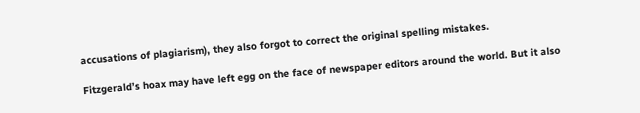accusations of plagiarism), they also forgot to correct the original spelling mistakes.

Fitzgerald’s hoax may have left egg on the face of newspaper editors around the world. But it also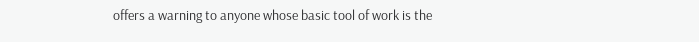offers a warning to anyone whose basic tool of work is the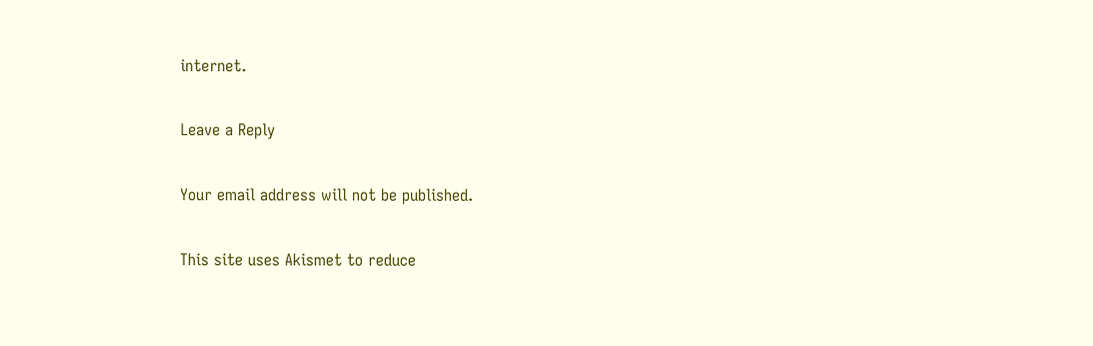internet.

Leave a Reply

Your email address will not be published.

This site uses Akismet to reduce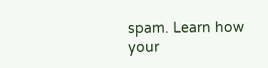spam. Learn how your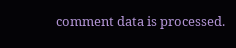comment data is processed.